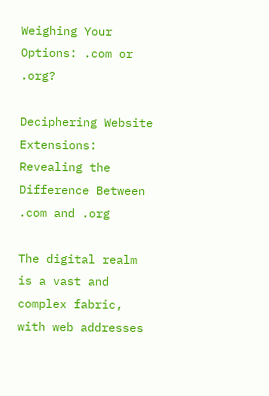Weighing Your Options: .com or .org?

Deciphering Website Extensions: Revealing the Difference Between .com and .org

The digital realm is a vast and complex fabric, with web addresses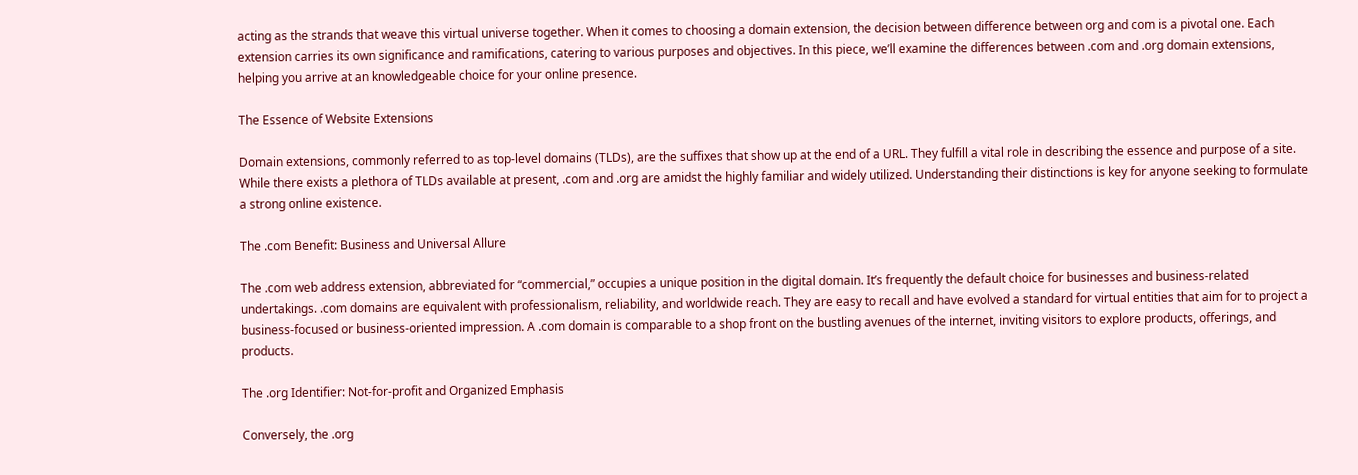acting as the strands that weave this virtual universe together. When it comes to choosing a domain extension, the decision between difference between org and com is a pivotal one. Each extension carries its own significance and ramifications, catering to various purposes and objectives. In this piece, we’ll examine the differences between .com and .org domain extensions, helping you arrive at an knowledgeable choice for your online presence.

The Essence of Website Extensions

Domain extensions, commonly referred to as top-level domains (TLDs), are the suffixes that show up at the end of a URL. They fulfill a vital role in describing the essence and purpose of a site. While there exists a plethora of TLDs available at present, .com and .org are amidst the highly familiar and widely utilized. Understanding their distinctions is key for anyone seeking to formulate a strong online existence.

The .com Benefit: Business and Universal Allure

The .com web address extension, abbreviated for “commercial,” occupies a unique position in the digital domain. It’s frequently the default choice for businesses and business-related undertakings. .com domains are equivalent with professionalism, reliability, and worldwide reach. They are easy to recall and have evolved a standard for virtual entities that aim for to project a business-focused or business-oriented impression. A .com domain is comparable to a shop front on the bustling avenues of the internet, inviting visitors to explore products, offerings, and products.

The .org Identifier: Not-for-profit and Organized Emphasis

Conversely, the .org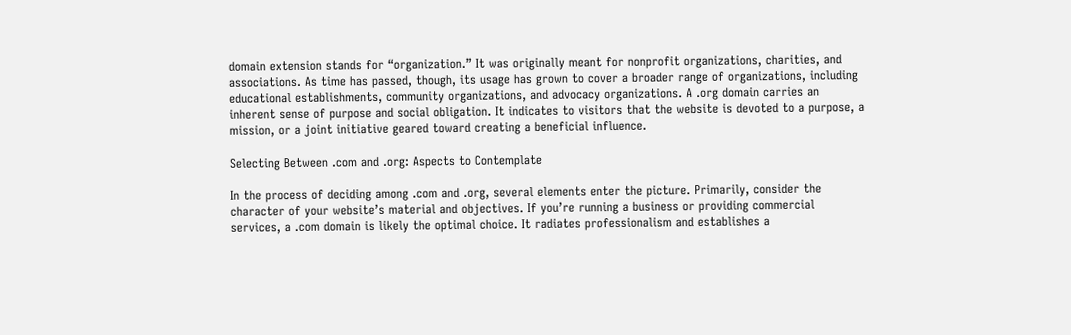domain extension stands for “organization.” It was originally meant for nonprofit organizations, charities, and associations. As time has passed, though, its usage has grown to cover a broader range of organizations, including educational establishments, community organizations, and advocacy organizations. A .org domain carries an inherent sense of purpose and social obligation. It indicates to visitors that the website is devoted to a purpose, a mission, or a joint initiative geared toward creating a beneficial influence.

Selecting Between .com and .org: Aspects to Contemplate

In the process of deciding among .com and .org, several elements enter the picture. Primarily, consider the character of your website’s material and objectives. If you’re running a business or providing commercial services, a .com domain is likely the optimal choice. It radiates professionalism and establishes a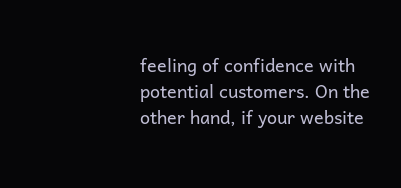feeling of confidence with potential customers. On the other hand, if your website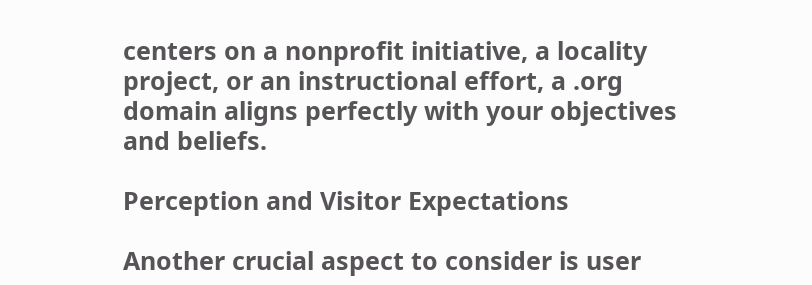centers on a nonprofit initiative, a locality project, or an instructional effort, a .org domain aligns perfectly with your objectives and beliefs.

Perception and Visitor Expectations

Another crucial aspect to consider is user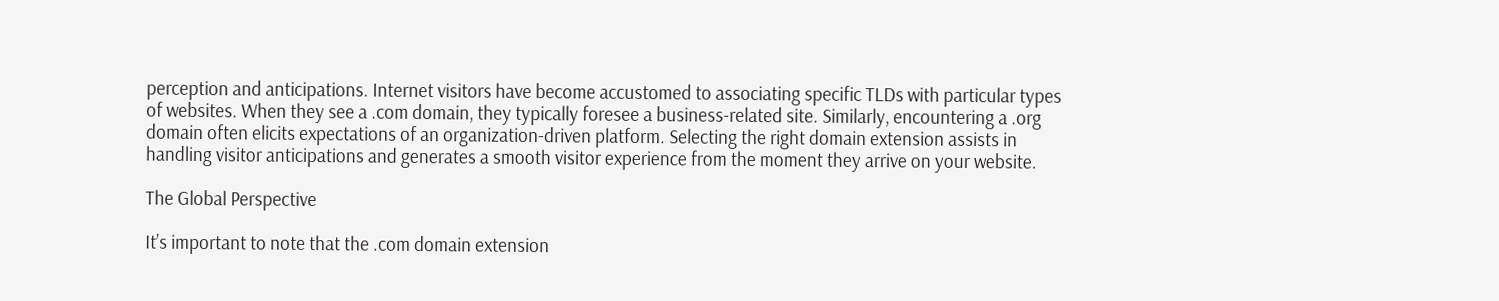perception and anticipations. Internet visitors have become accustomed to associating specific TLDs with particular types of websites. When they see a .com domain, they typically foresee a business-related site. Similarly, encountering a .org domain often elicits expectations of an organization-driven platform. Selecting the right domain extension assists in handling visitor anticipations and generates a smooth visitor experience from the moment they arrive on your website.

The Global Perspective

It’s important to note that the .com domain extension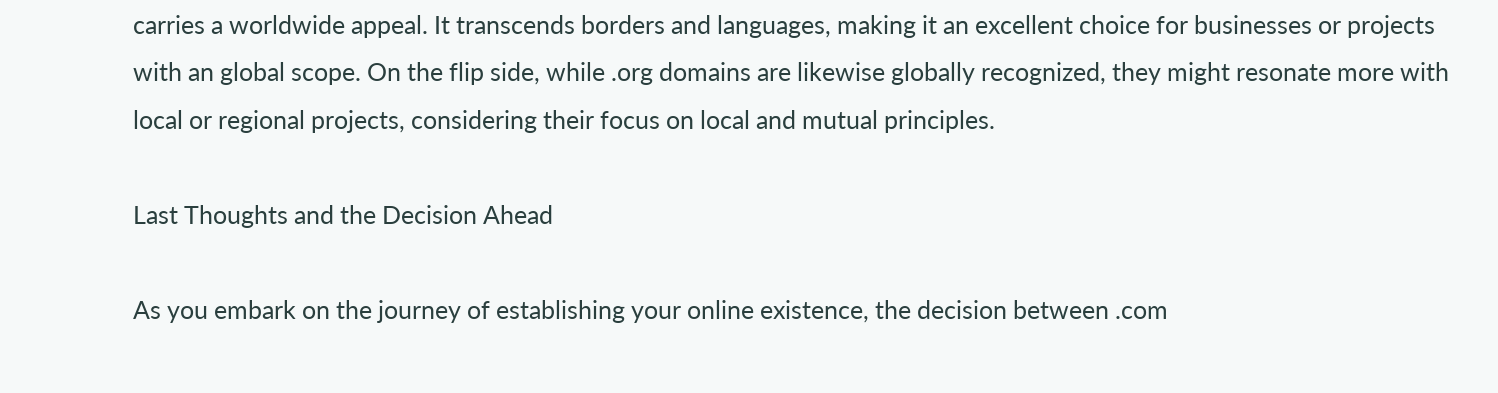carries a worldwide appeal. It transcends borders and languages, making it an excellent choice for businesses or projects with an global scope. On the flip side, while .org domains are likewise globally recognized, they might resonate more with local or regional projects, considering their focus on local and mutual principles.

Last Thoughts and the Decision Ahead

As you embark on the journey of establishing your online existence, the decision between .com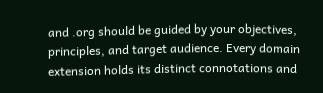and .org should be guided by your objectives, principles, and target audience. Every domain extension holds its distinct connotations and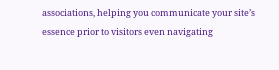associations, helping you communicate your site’s essence prior to visitors even navigating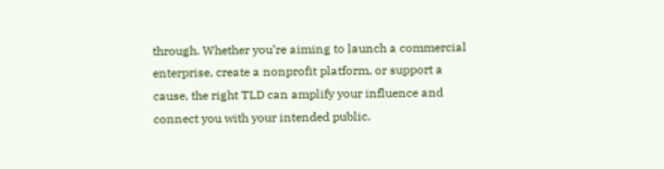through. Whether you’re aiming to launch a commercial enterprise, create a nonprofit platform, or support a cause, the right TLD can amplify your influence and connect you with your intended public.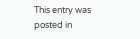This entry was posted in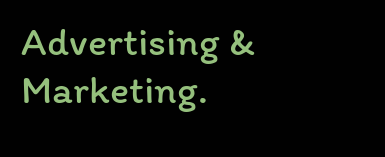Advertising & Marketing.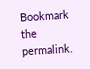Bookmark the permalink.